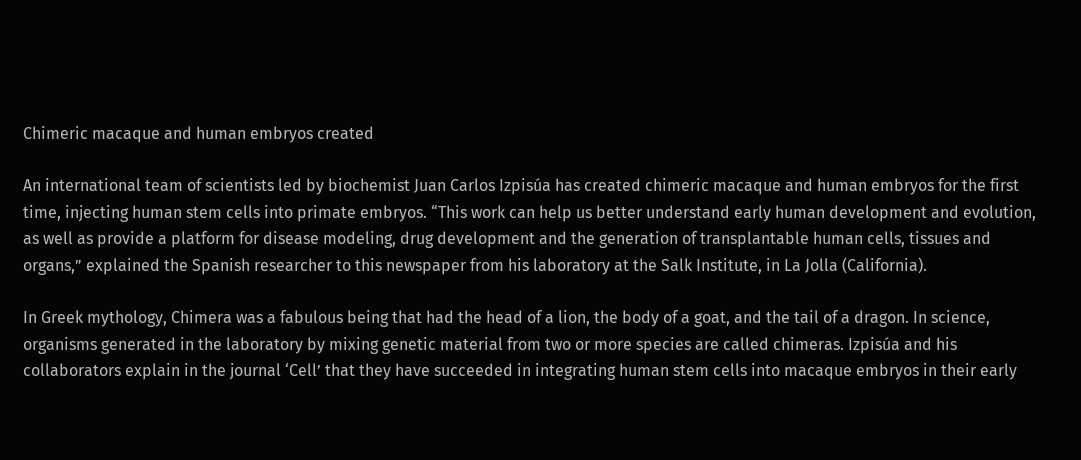Chimeric macaque and human embryos created

An international team of scientists led by biochemist Juan Carlos Izpisúa has created chimeric macaque and human embryos for the first time, injecting human stem cells into primate embryos. “This work can help us better understand early human development and evolution, as well as provide a platform for disease modeling, drug development and the generation of transplantable human cells, tissues and organs,” explained the Spanish researcher to this newspaper from his laboratory at the Salk Institute, in La Jolla (California).

In Greek mythology, Chimera was a fabulous being that had the head of a lion, the body of a goat, and the tail of a dragon. In science, organisms generated in the laboratory by mixing genetic material from two or more species are called chimeras. Izpisúa and his collaborators explain in the journal ‘Cell’ that they have succeeded in integrating human stem cells into macaque embryos in their early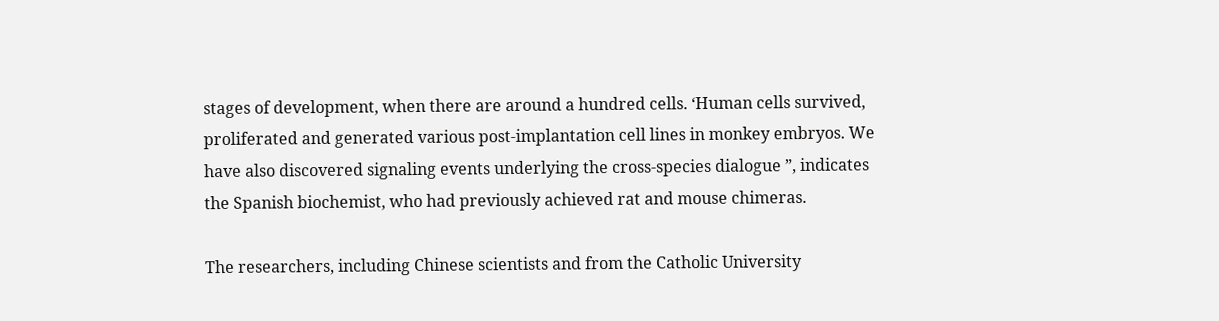stages of development, when there are around a hundred cells. ‘Human cells survived, proliferated and generated various post-implantation cell lines in monkey embryos. We have also discovered signaling events underlying the cross-species dialogue ”, indicates the Spanish biochemist, who had previously achieved rat and mouse chimeras.

The researchers, including Chinese scientists and from the Catholic University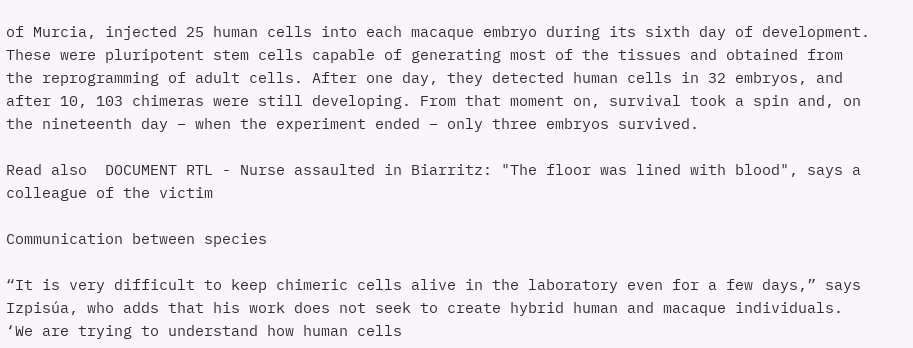of Murcia, injected 25 human cells into each macaque embryo during its sixth day of development. These were pluripotent stem cells capable of generating most of the tissues and obtained from the reprogramming of adult cells. After one day, they detected human cells in 32 embryos, and after 10, 103 chimeras were still developing. From that moment on, survival took a spin and, on the nineteenth day – when the experiment ended – only three embryos survived.

Read also  DOCUMENT RTL - Nurse assaulted in Biarritz: "The floor was lined with blood", says a colleague of the victim

Communication between species

“It is very difficult to keep chimeric cells alive in the laboratory even for a few days,” says Izpisúa, who adds that his work does not seek to create hybrid human and macaque individuals. ‘We are trying to understand how human cells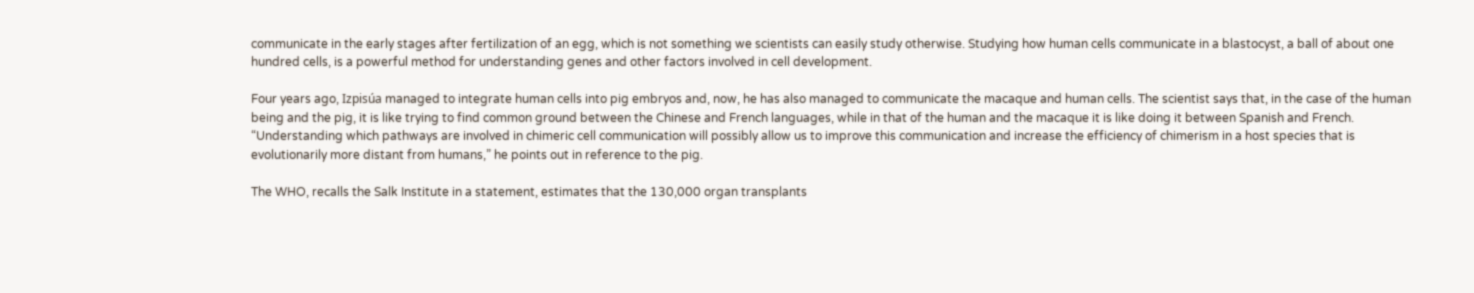communicate in the early stages after fertilization of an egg, which is not something we scientists can easily study otherwise. Studying how human cells communicate in a blastocyst, a ball of about one hundred cells, is a powerful method for understanding genes and other factors involved in cell development.

Four years ago, Izpisúa managed to integrate human cells into pig embryos and, now, he has also managed to communicate the macaque and human cells. The scientist says that, in the case of the human being and the pig, it is like trying to find common ground between the Chinese and French languages, while in that of the human and the macaque it is like doing it between Spanish and French. “Understanding which pathways are involved in chimeric cell communication will possibly allow us to improve this communication and increase the efficiency of chimerism in a host species that is evolutionarily more distant from humans,” he points out in reference to the pig.

The WHO, recalls the Salk Institute in a statement, estimates that the 130,000 organ transplants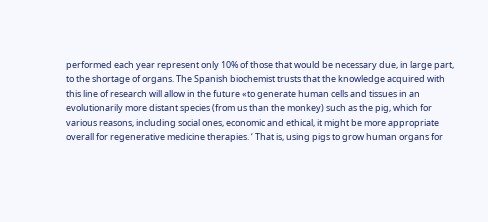performed each year represent only 10% of those that would be necessary due, in large part, to the shortage of organs. The Spanish biochemist trusts that the knowledge acquired with this line of research will allow in the future «to generate human cells and tissues in an evolutionarily more distant species (from us than the monkey) such as the pig, which for various reasons, including social ones, economic and ethical, it might be more appropriate overall for regenerative medicine therapies. ‘ That is, using pigs to grow human organs for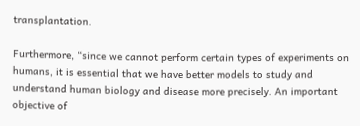transplantation.

Furthermore, “since we cannot perform certain types of experiments on humans, it is essential that we have better models to study and understand human biology and disease more precisely. An important objective of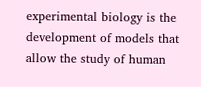experimental biology is the development of models that allow the study of human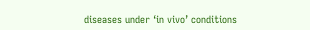diseases under ‘in vivo’ conditions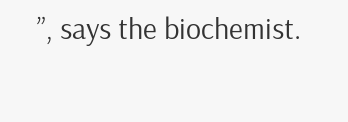”, says the biochemist.